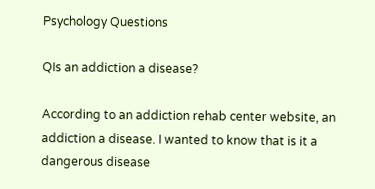Psychology Questions

QIs an addiction a disease?

According to an addiction rehab center website, an addiction a disease. I wanted to know that is it a dangerous disease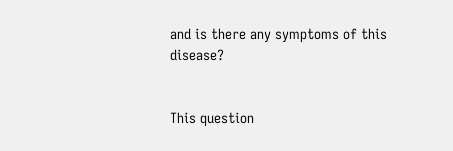and is there any symptoms of this disease?


This question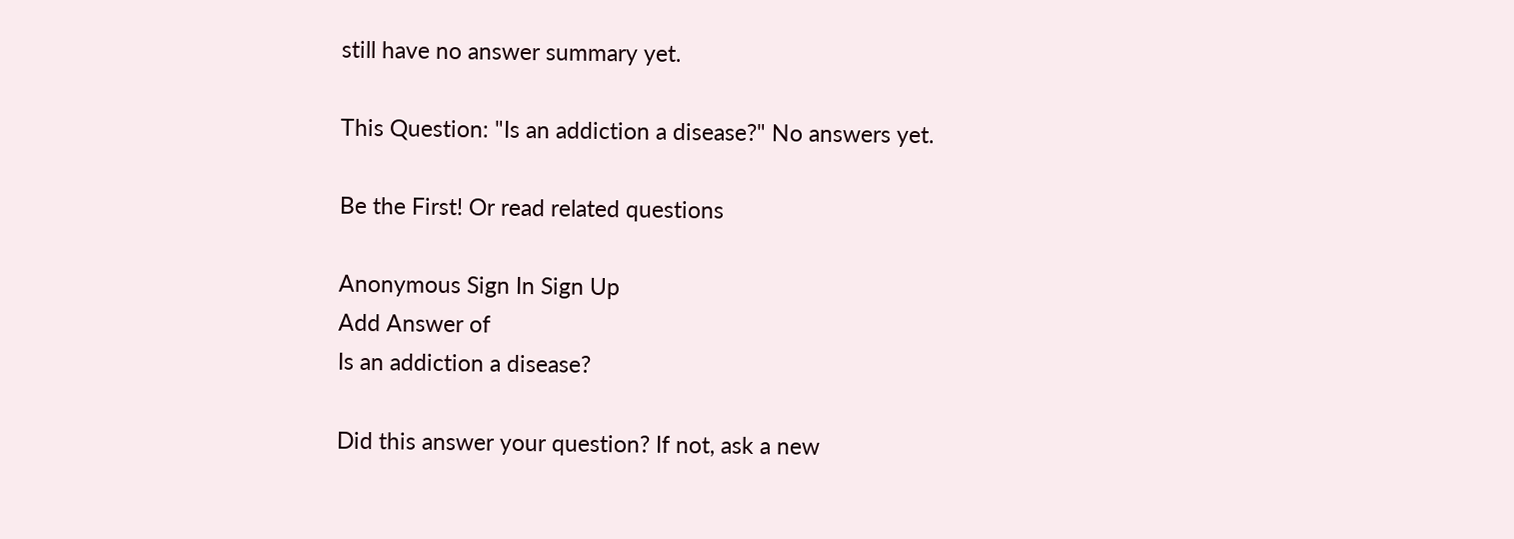still have no answer summary yet.

This Question: "Is an addiction a disease?" No answers yet.

Be the First! Or read related questions

Anonymous Sign In Sign Up
Add Answer of
Is an addiction a disease?

Did this answer your question? If not, ask a new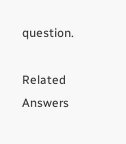question.

Related Answers